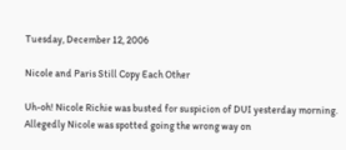Tuesday, December 12, 2006

Nicole and Paris Still Copy Each Other

Uh-oh! Nicole Richie was busted for suspicion of DUI yesterday morning. Allegedly Nicole was spotted going the wrong way on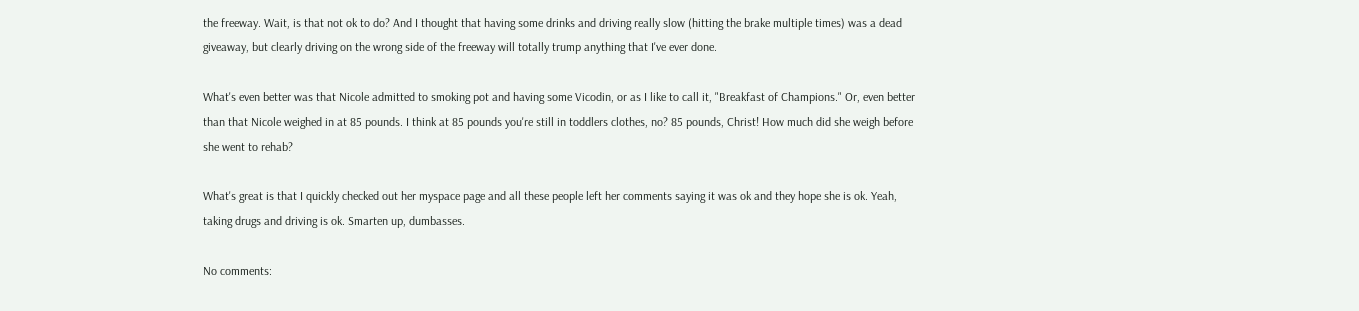the freeway. Wait, is that not ok to do? And I thought that having some drinks and driving really slow (hitting the brake multiple times) was a dead giveaway, but clearly driving on the wrong side of the freeway will totally trump anything that I've ever done.

What's even better was that Nicole admitted to smoking pot and having some Vicodin, or as I like to call it, "Breakfast of Champions." Or, even better than that Nicole weighed in at 85 pounds. I think at 85 pounds you're still in toddlers clothes, no? 85 pounds, Christ! How much did she weigh before she went to rehab?

What's great is that I quickly checked out her myspace page and all these people left her comments saying it was ok and they hope she is ok. Yeah, taking drugs and driving is ok. Smarten up, dumbasses.

No comments: